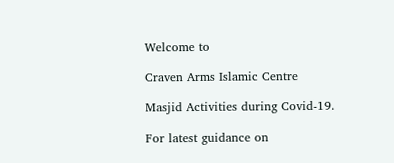Welcome to

Craven Arms Islamic Centre

Masjid Activities during Covid-19.

For latest guidance on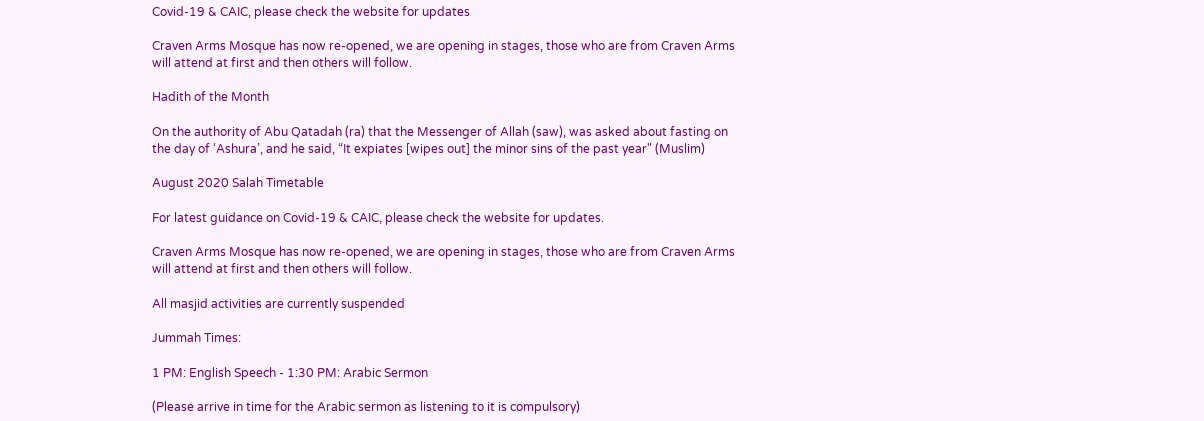Covid-19 & CAIC, please check the website for updates

Craven Arms Mosque has now re-opened, we are opening in stages, those who are from Craven Arms will attend at first and then others will follow.

Hadith of the Month

On the authority of Abu Qatadah (ra) that the Messenger of Allah (saw), was asked about fasting on the day of ‘Ashura’, and he said, “It expiates [wipes out] the minor sins of the past year" (Muslim)

August 2020 Salah Timetable

For latest guidance on Covid-19 & CAIC, please check the website for updates.

Craven Arms Mosque has now re-opened, we are opening in stages, those who are from Craven Arms will attend at first and then others will follow.

All masjid activities are currently suspended

Jummah Times:

1 PM: English Speech - 1:30 PM: Arabic Sermon

(Please arrive in time for the Arabic sermon as listening to it is compulsory)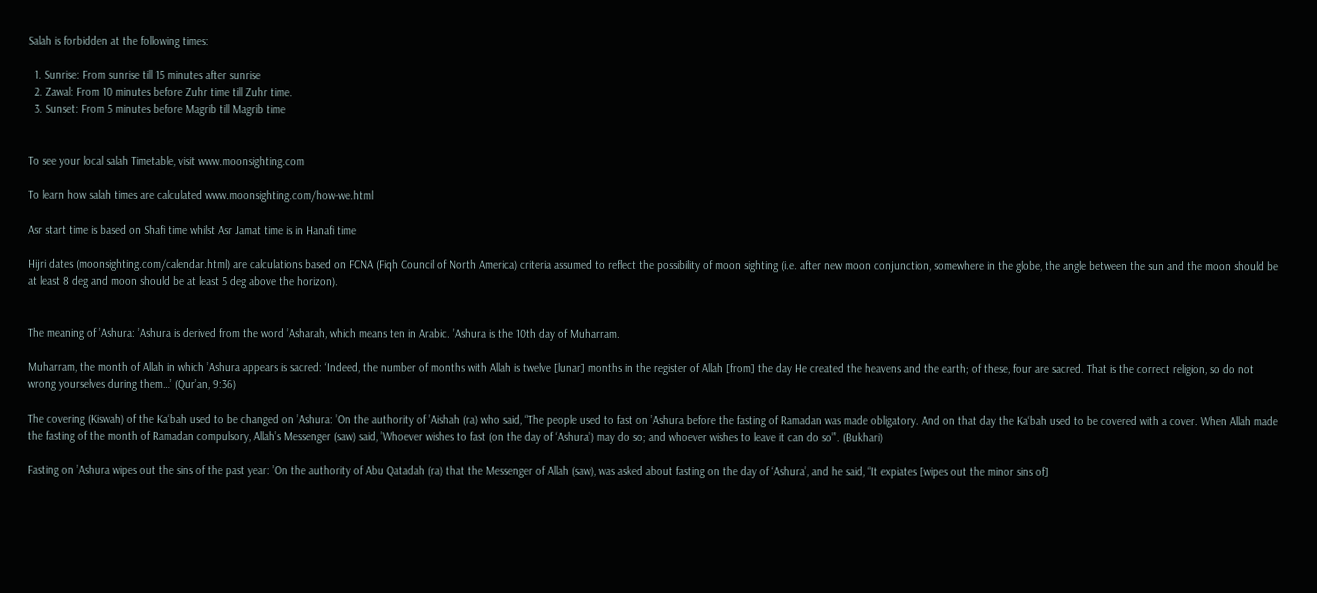Salah is forbidden at the following times:

  1. Sunrise: From sunrise till 15 minutes after sunrise
  2. Zawal: From 10 minutes before Zuhr time till Zuhr time.
  3. Sunset: From 5 minutes before Magrib till Magrib time


To see your local salah Timetable, visit www.moonsighting.com

To learn how salah times are calculated www.moonsighting.com/how-we.html

Asr start time is based on Shafi time whilst Asr Jamat time is in Hanafi time

Hijri dates (moonsighting.com/calendar.html) are calculations based on FCNA (Fiqh Council of North America) criteria assumed to reflect the possibility of moon sighting (i.e. after new moon conjunction, somewhere in the globe, the angle between the sun and the moon should be at least 8 deg and moon should be at least 5 deg above the horizon).


The meaning of ’Ashura: ’Ashura is derived from the word ’Asharah, which means ten in Arabic. ’Ashura is the 10th day of Muharram.

Muharram, the month of Allah in which ’Ashura appears is sacred: ‘Indeed, the number of months with Allah is twelve [lunar] months in the register of Allah [from] the day He created the heavens and the earth; of these, four are sacred. That is the correct religion, so do not wrong yourselves during them…’ (Qur’an, 9:36)

The covering (Kiswah) of the Ka‘bah used to be changed on ’Ashura: ’On the authority of ’Aishah (ra) who said, “The people used to fast on ’Ashura before the fasting of Ramadan was made obligatory. And on that day the Ka‘bah used to be covered with a cover. When Allah made the fasting of the month of Ramadan compulsory, Allah’s Messenger (saw) said, ’Whoever wishes to fast (on the day of ‘Ashura’) may do so; and whoever wishes to leave it can do so”’. (Bukhari)

Fasting on ’Ashura wipes out the sins of the past year: ’On the authority of Abu Qatadah (ra) that the Messenger of Allah (saw), was asked about fasting on the day of ‘Ashura’, and he said, “It expiates [wipes out the minor sins of]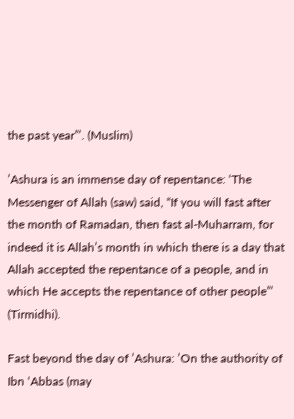the past year”’. (Muslim)

’Ashura is an immense day of repentance: ‘The Messenger of Allah (saw) said, “If you will fast after the month of Ramadan, then fast al-Muharram, for indeed it is Allah’s month in which there is a day that Allah accepted the repentance of a people, and in which He accepts the repentance of other people”’ (Tirmidhi).

Fast beyond the day of ’Ashura: ’On the authority of Ibn ‘Abbas (may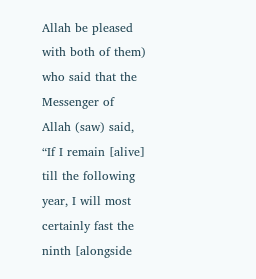Allah be pleased with both of them) who said that the Messenger of Allah (saw) said, “If I remain [alive] till the following year, I will most certainly fast the ninth [alongside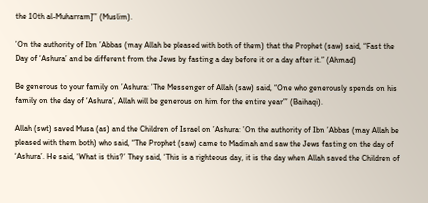the 10th al-Muharram]”’ (Muslim).

’On the authority of Ibn ’Abbas (may Allah be pleased with both of them) that the Prophet (saw) said, “Fast the Day of ‘Ashura’ and be different from the Jews by fasting a day before it or a day after it.” (Ahmad)

Be generous to your family on ’Ashura: ’The Messenger of Allah (saw) said, “One who generously spends on his family on the day of ‘Ashura’, Allah will be generous on him for the entire year”’ (Baihaqi).

Allah (swt) saved Musa (as) and the Children of Israel on ’Ashura: ’On the authority of Ibn ’Abbas (may Allah be pleased with them both) who said, “The Prophet (saw) came to Madinah and saw the Jews fasting on the day of ‘Ashura’. He said, ‘What is this?’ They said, ‘This is a righteous day, it is the day when Allah saved the Children of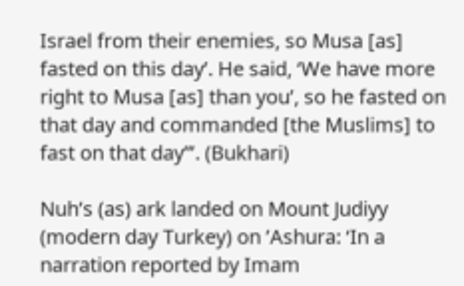Israel from their enemies, so Musa [as] fasted on this day’. He said, ‘We have more right to Musa [as] than you’, so he fasted on that day and commanded [the Muslims] to fast on that day”’. (Bukhari)

Nuh’s (as) ark landed on Mount Judiyy (modern day Turkey) on ’Ashura: ‘In a narration reported by Imam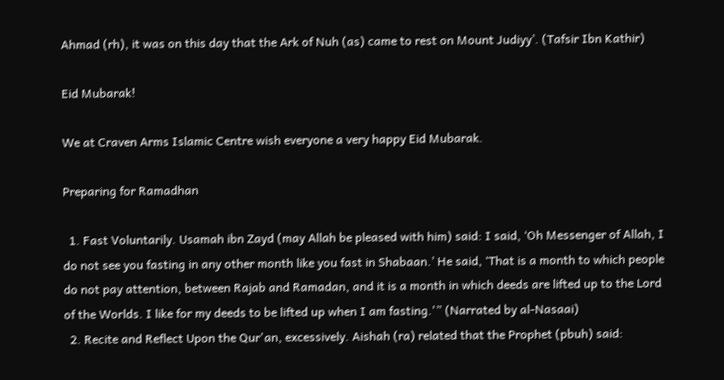Ahmad (rh), it was on this day that the Ark of Nuh (as) came to rest on Mount Judiyy’. (Tafsir Ibn Kathir)

Eid Mubarak!

We at Craven Arms Islamic Centre wish everyone a very happy Eid Mubarak.

Preparing for Ramadhan

  1. Fast Voluntarily. Usamah ibn Zayd (may Allah be pleased with him) said: I said, ‘Oh Messenger of Allah, I do not see you fasting in any other month like you fast in Shabaan.’ He said, ‘That is a month to which people do not pay attention, between Rajab and Ramadan, and it is a month in which deeds are lifted up to the Lord of the Worlds. I like for my deeds to be lifted up when I am fasting.'” (Narrated by al-Nasaai)
  2. Recite and Reflect Upon the Qur'an, excessively. Aishah (ra) related that the Prophet (pbuh) said: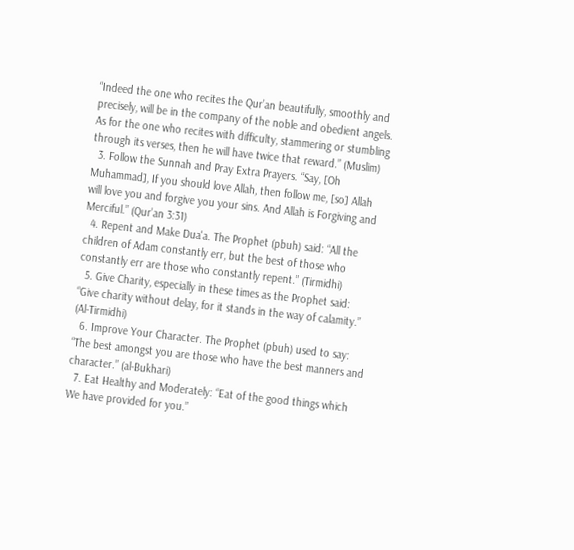“Indeed the one who recites the Qur’an beautifully, smoothly and precisely, will be in the company of the noble and obedient angels. As for the one who recites with difficulty, stammering or stumbling through its verses, then he will have twice that reward.” (Muslim)
  3. Follow the Sunnah and Pray Extra Prayers. “Say, [Oh Muhammad], If you should love Allah, then follow me, [so] Allah will love you and forgive you your sins. And Allah is Forgiving and Merciful.” (Qur’an 3:31)
  4. Repent and Make Dua'a. The Prophet (pbuh) said: “All the children of Adam constantly err, but the best of those who constantly err are those who constantly repent.” (Tirmidhi)
  5. Give Charity, especially in these times as the Prophet said: “Give charity without delay, for it stands in the way of calamity.” (Al-Tirmidhi)
  6. Improve Your Character. The Prophet (pbuh) used to say: “The best amongst you are those who have the best manners and character.” (al-Bukhari)
  7. Eat Healthy and Moderately: “Eat of the good things which We have provided for you.”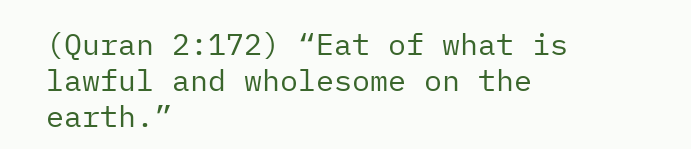(Quran 2:172) “Eat of what is lawful and wholesome on the earth.”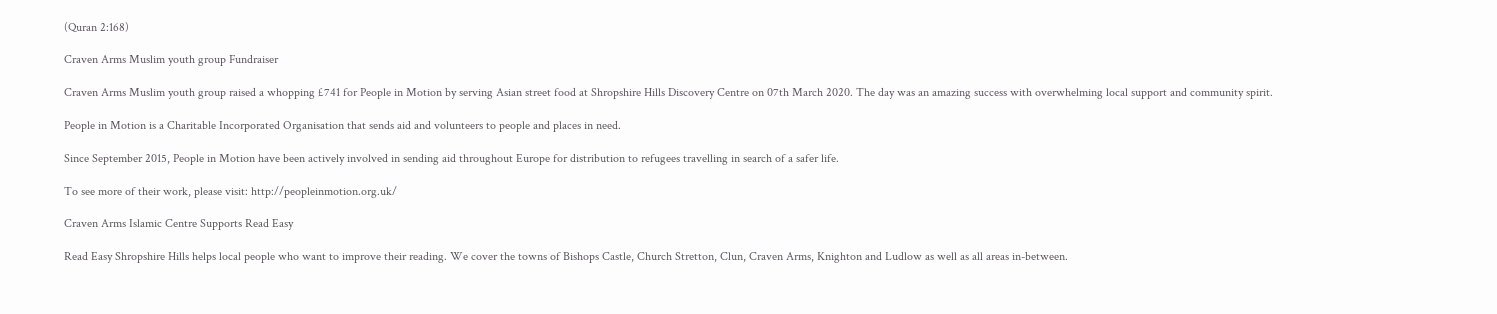(Quran 2:168)

Craven Arms Muslim youth group Fundraiser

Craven Arms Muslim youth group raised a whopping £741 for People in Motion by serving Asian street food at Shropshire Hills Discovery Centre on 07th March 2020. The day was an amazing success with overwhelming local support and community spirit.

People in Motion is a Charitable Incorporated Organisation that sends aid and volunteers to people and places in need.

Since September 2015, People in Motion have been actively involved in sending aid throughout Europe for distribution to refugees travelling in search of a safer life.

To see more of their work, please visit: http://peopleinmotion.org.uk/

Craven Arms Islamic Centre Supports Read Easy

Read Easy Shropshire Hills helps local people who want to improve their reading. We cover the towns of Bishops Castle, Church Stretton, Clun, Craven Arms, Knighton and Ludlow as well as all areas in-between.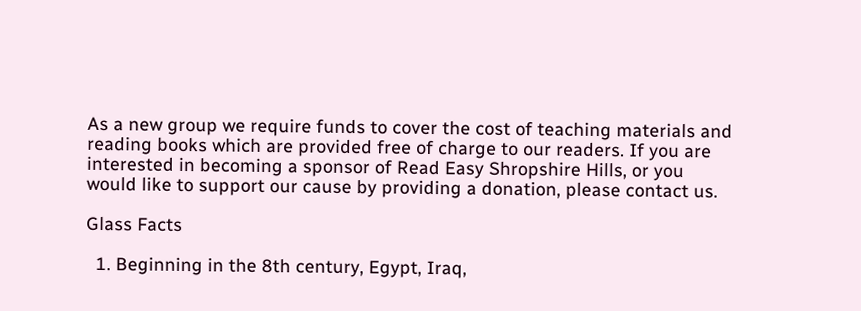As a new group we require funds to cover the cost of teaching materials and reading books which are provided free of charge to our readers. If you are interested in becoming a sponsor of Read Easy Shropshire Hills, or you would like to support our cause by providing a donation, please contact us.

Glass Facts

  1. Beginning in the 8th century, Egypt, Iraq,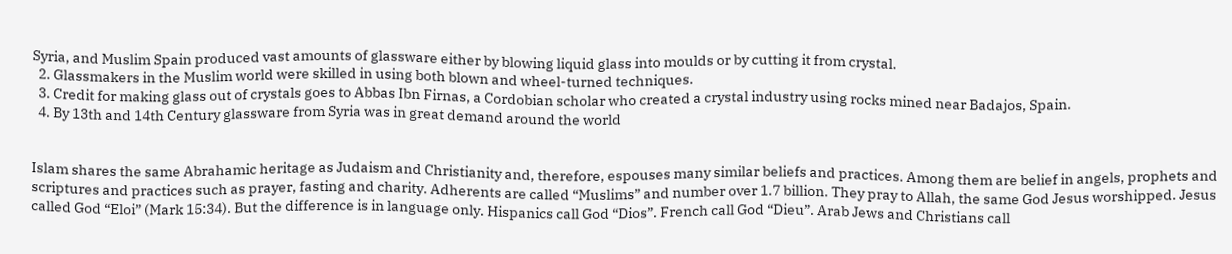Syria, and Muslim Spain produced vast amounts of glassware either by blowing liquid glass into moulds or by cutting it from crystal.
  2. Glassmakers in the Muslim world were skilled in using both blown and wheel-turned techniques.
  3. Credit for making glass out of crystals goes to Abbas Ibn Firnas, a Cordobian scholar who created a crystal industry using rocks mined near Badajos, Spain.
  4. By 13th and 14th Century glassware from Syria was in great demand around the world


Islam shares the same Abrahamic heritage as Judaism and Christianity and, therefore, espouses many similar beliefs and practices. Among them are belief in angels, prophets and scriptures and practices such as prayer, fasting and charity. Adherents are called “Muslims” and number over 1.7 billion. They pray to Allah, the same God Jesus worshipped. Jesus called God “Eloi” (Mark 15:34). But the difference is in language only. Hispanics call God “Dios”. French call God “Dieu”. Arab Jews and Christians call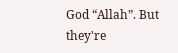God “Allah”. But they're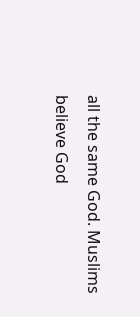all the same God. Muslims believe God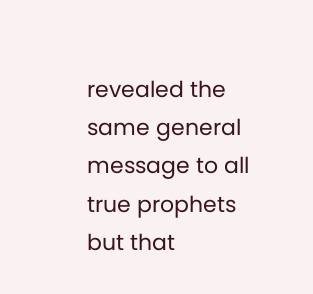revealed the same general message to all true prophets but that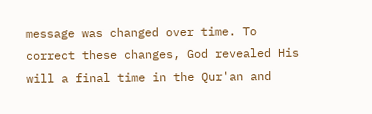message was changed over time. To correct these changes, God revealed His will a final time in the Qur'an and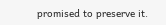promised to preserve it.